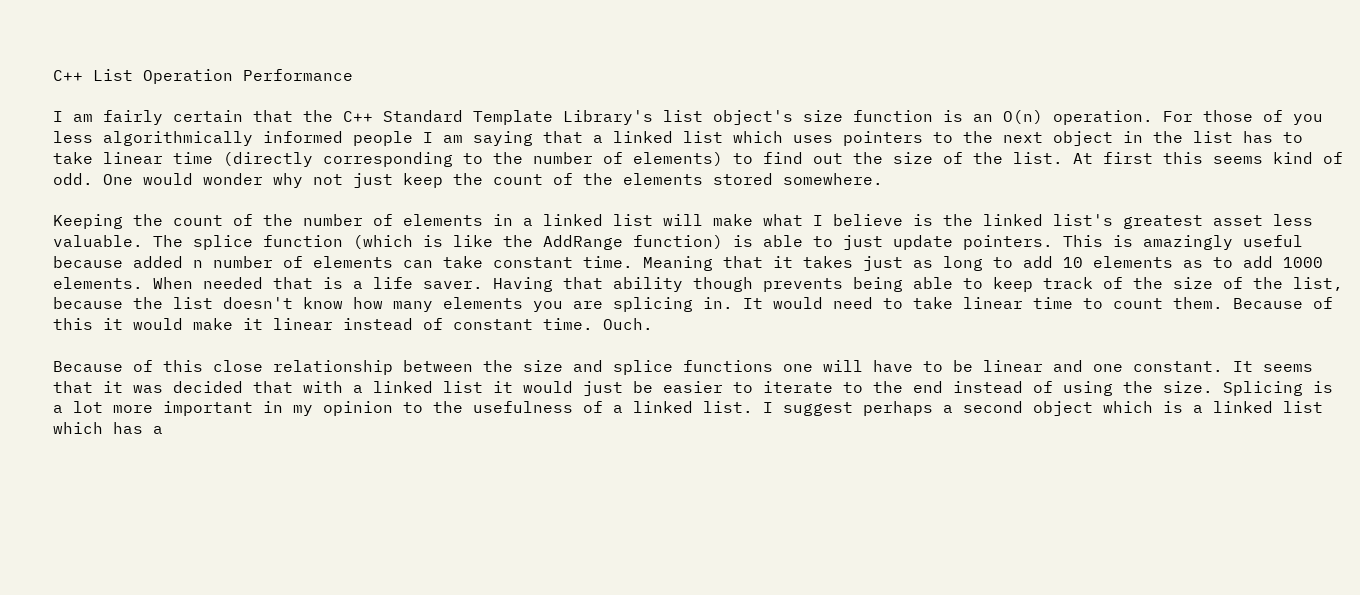C++ List Operation Performance

I am fairly certain that the C++ Standard Template Library's list object's size function is an O(n) operation. For those of you less algorithmically informed people I am saying that a linked list which uses pointers to the next object in the list has to take linear time (directly corresponding to the number of elements) to find out the size of the list. At first this seems kind of odd. One would wonder why not just keep the count of the elements stored somewhere.

Keeping the count of the number of elements in a linked list will make what I believe is the linked list's greatest asset less valuable. The splice function (which is like the AddRange function) is able to just update pointers. This is amazingly useful because added n number of elements can take constant time. Meaning that it takes just as long to add 10 elements as to add 1000 elements. When needed that is a life saver. Having that ability though prevents being able to keep track of the size of the list, because the list doesn't know how many elements you are splicing in. It would need to take linear time to count them. Because of this it would make it linear instead of constant time. Ouch.

Because of this close relationship between the size and splice functions one will have to be linear and one constant. It seems that it was decided that with a linked list it would just be easier to iterate to the end instead of using the size. Splicing is a lot more important in my opinion to the usefulness of a linked list. I suggest perhaps a second object which is a linked list which has a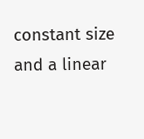constant size and a linear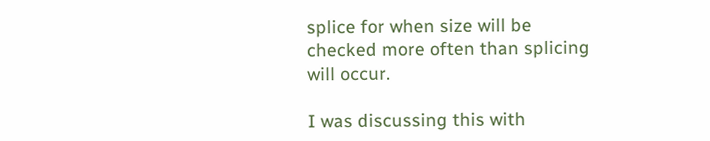splice for when size will be checked more often than splicing will occur.

I was discussing this with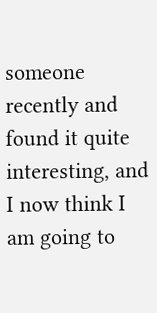someone recently and found it quite interesting, and I now think I am going to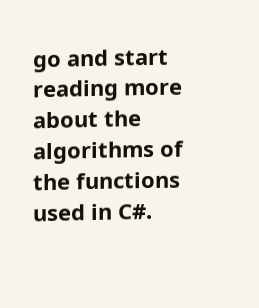go and start reading more about the algorithms of the functions used in C#.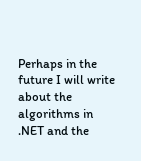Perhaps in the future I will write about the algorithms in .NET and the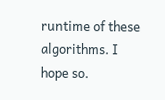runtime of these algorithms. I hope so.